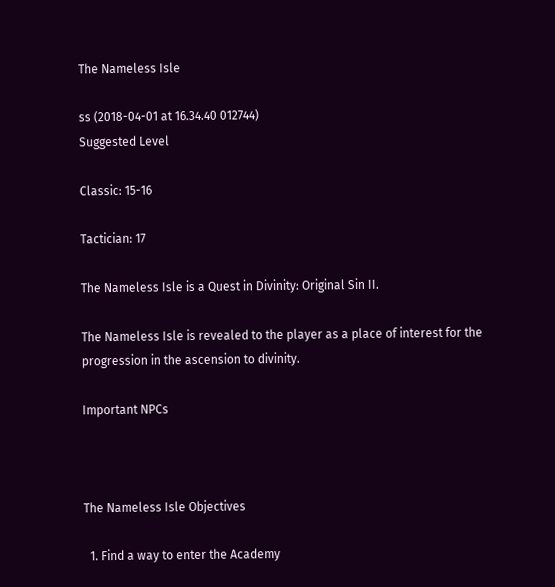The Nameless Isle

ss (2018-04-01 at 16.34.40 012744)
Suggested Level

Classic: 15-16

Tactician: 17

The Nameless Isle is a Quest in Divinity: Original Sin II.

The Nameless Isle is revealed to the player as a place of interest for the progression in the ascension to divinity.

Important NPCs



The Nameless Isle Objectives

  1. Find a way to enter the Academy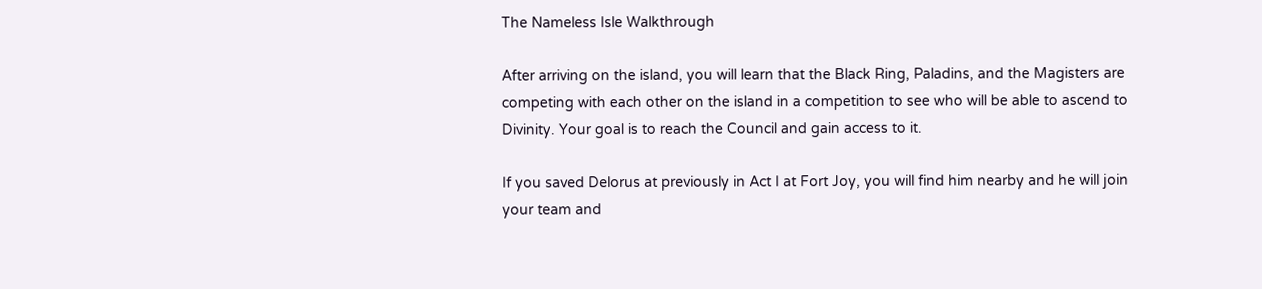The Nameless Isle Walkthrough

After arriving on the island, you will learn that the Black Ring, Paladins, and the Magisters are competing with each other on the island in a competition to see who will be able to ascend to Divinity. Your goal is to reach the Council and gain access to it.

If you saved Delorus at previously in Act I at Fort Joy, you will find him nearby and he will join your team and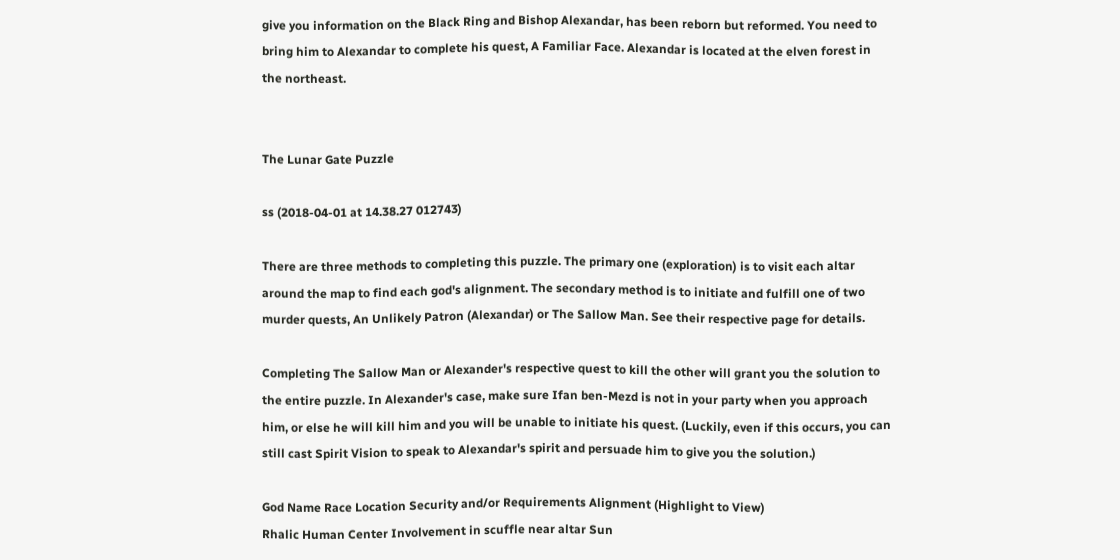give you information on the Black Ring and Bishop Alexandar, has been reborn but reformed. You need to bring him to Alexandar to complete his quest, A Familiar Face. Alexandar is located at the elven forest in the northeast.


The Lunar Gate Puzzle

ss (2018-04-01 at 14.38.27 012743)

There are three methods to completing this puzzle. The primary one (exploration) is to visit each altar around the map to find each god's alignment. The secondary method is to initiate and fulfill one of two murder quests, An Unlikely Patron (Alexandar) or The Sallow Man. See their respective page for details.

Completing The Sallow Man or Alexander's respective quest to kill the other will grant you the solution to the entire puzzle. In Alexander's case, make sure Ifan ben-Mezd is not in your party when you approach him, or else he will kill him and you will be unable to initiate his quest. (Luckily, even if this occurs, you can still cast Spirit Vision to speak to Alexandar's spirit and persuade him to give you the solution.)

God Name Race Location Security and/or Requirements Alignment (Highlight to View)
Rhalic Human Center Involvement in scuffle near altar Sun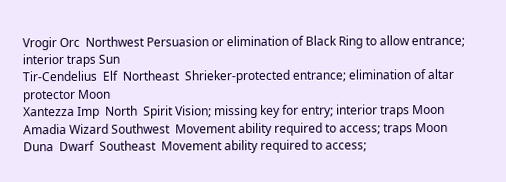Vrogir Orc  Northwest Persuasion or elimination of Black Ring to allow entrance; interior traps Sun
Tir-Cendelius  Elf  Northeast  Shrieker-protected entrance; elimination of altar protector Moon
Xantezza Imp  North  Spirit Vision; missing key for entry; interior traps Moon
Amadia Wizard Southwest  Movement ability required to access; traps Moon
Duna  Dwarf  Southeast  Movement ability required to access;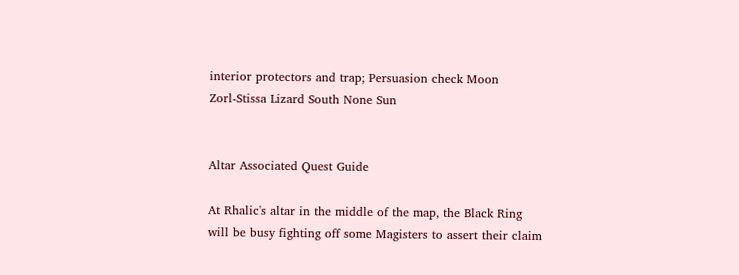interior protectors and trap; Persuasion check Moon
Zorl-Stissa Lizard South None Sun


Altar Associated Quest Guide

At Rhalic's altar in the middle of the map, the Black Ring will be busy fighting off some Magisters to assert their claim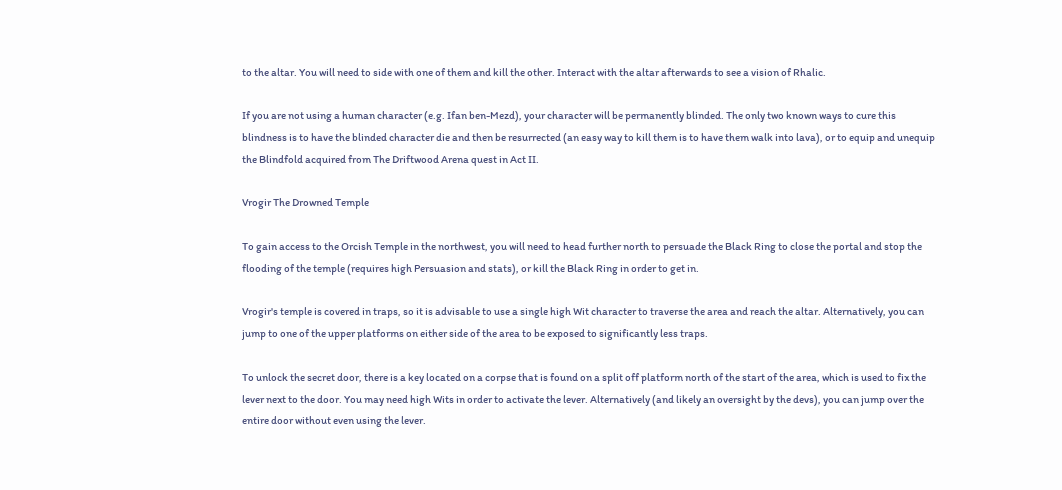to the altar. You will need to side with one of them and kill the other. Interact with the altar afterwards to see a vision of Rhalic.

If you are not using a human character (e.g. Ifan ben-Mezd), your character will be permanently blinded. The only two known ways to cure this blindness is to have the blinded character die and then be resurrected (an easy way to kill them is to have them walk into lava), or to equip and unequip the Blindfold acquired from The Driftwood Arena quest in Act II.

Vrogir The Drowned Temple

To gain access to the Orcish Temple in the northwest, you will need to head further north to persuade the Black Ring to close the portal and stop the flooding of the temple (requires high Persuasion and stats), or kill the Black Ring in order to get in.

Vrogir's temple is covered in traps, so it is advisable to use a single high Wit character to traverse the area and reach the altar. Alternatively, you can jump to one of the upper platforms on either side of the area to be exposed to significantly less traps.

To unlock the secret door, there is a key located on a corpse that is found on a split off platform north of the start of the area, which is used to fix the lever next to the door. You may need high Wits in order to activate the lever. Alternatively (and likely an oversight by the devs), you can jump over the entire door without even using the lever.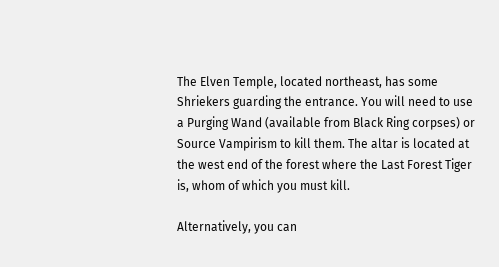The Elven Temple, located northeast, has some Shriekers guarding the entrance. You will need to use a Purging Wand (available from Black Ring corpses) or Source Vampirism to kill them. The altar is located at the west end of the forest where the Last Forest Tiger is, whom of which you must kill.

Alternatively, you can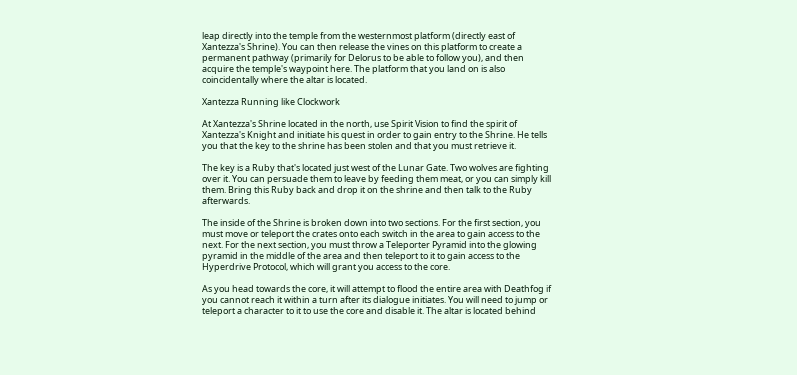leap directly into the temple from the westernmost platform (directly east of Xantezza's Shrine). You can then release the vines on this platform to create a permanent pathway (primarily for Delorus to be able to follow you), and then acquire the temple's waypoint here. The platform that you land on is also coincidentally where the altar is located.

Xantezza Running like Clockwork

At Xantezza's Shrine located in the north, use Spirit Vision to find the spirit of Xantezza's Knight and initiate his quest in order to gain entry to the Shrine. He tells you that the key to the shrine has been stolen and that you must retrieve it.

The key is a Ruby that's located just west of the Lunar Gate. Two wolves are fighting over it. You can persuade them to leave by feeding them meat, or you can simply kill them. Bring this Ruby back and drop it on the shrine and then talk to the Ruby afterwards.

The inside of the Shrine is broken down into two sections. For the first section, you must move or teleport the crates onto each switch in the area to gain access to the next. For the next section, you must throw a Teleporter Pyramid into the glowing pyramid in the middle of the area and then teleport to it to gain access to the Hyperdrive Protocol, which will grant you access to the core.

As you head towards the core, it will attempt to flood the entire area with Deathfog if you cannot reach it within a turn after its dialogue initiates. You will need to jump or teleport a character to it to use the core and disable it. The altar is located behind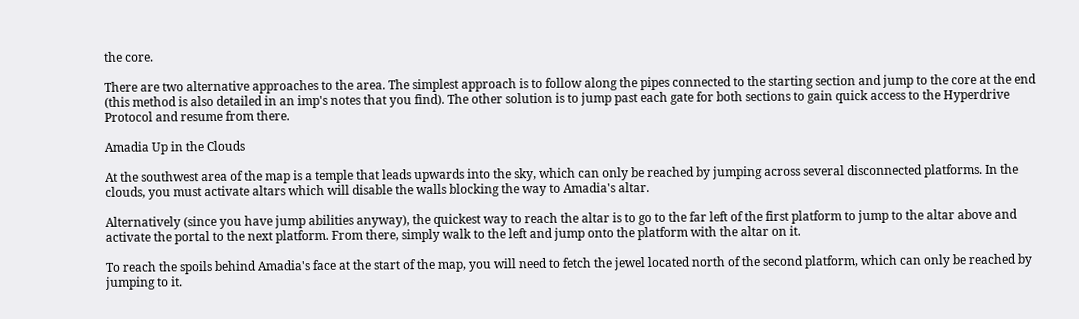the core.

There are two alternative approaches to the area. The simplest approach is to follow along the pipes connected to the starting section and jump to the core at the end (this method is also detailed in an imp's notes that you find). The other solution is to jump past each gate for both sections to gain quick access to the Hyperdrive Protocol and resume from there.

Amadia Up in the Clouds

At the southwest area of the map is a temple that leads upwards into the sky, which can only be reached by jumping across several disconnected platforms. In the clouds, you must activate altars which will disable the walls blocking the way to Amadia's altar.

Alternatively (since you have jump abilities anyway), the quickest way to reach the altar is to go to the far left of the first platform to jump to the altar above and activate the portal to the next platform. From there, simply walk to the left and jump onto the platform with the altar on it.

To reach the spoils behind Amadia's face at the start of the map, you will need to fetch the jewel located north of the second platform, which can only be reached by jumping to it.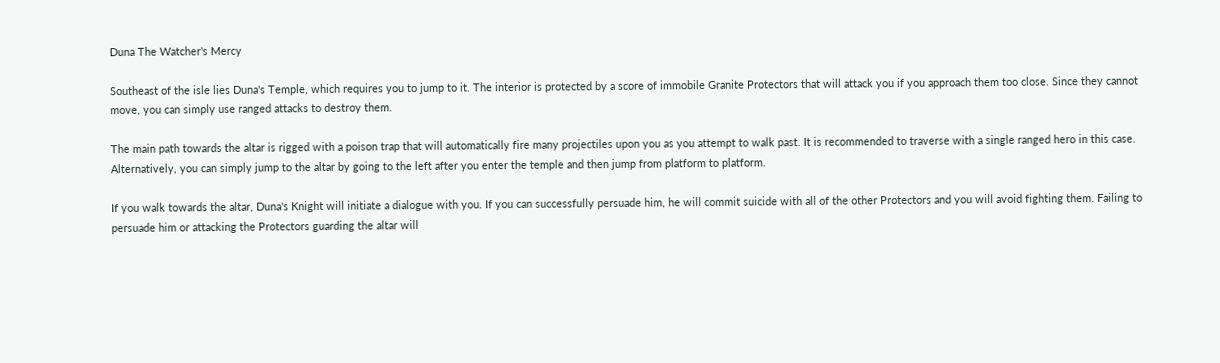Duna The Watcher's Mercy

Southeast of the isle lies Duna's Temple, which requires you to jump to it. The interior is protected by a score of immobile Granite Protectors that will attack you if you approach them too close. Since they cannot move, you can simply use ranged attacks to destroy them.

The main path towards the altar is rigged with a poison trap that will automatically fire many projectiles upon you as you attempt to walk past. It is recommended to traverse with a single ranged hero in this case. Alternatively, you can simply jump to the altar by going to the left after you enter the temple and then jump from platform to platform.

If you walk towards the altar, Duna's Knight will initiate a dialogue with you. If you can successfully persuade him, he will commit suicide with all of the other Protectors and you will avoid fighting them. Failing to persuade him or attacking the Protectors guarding the altar will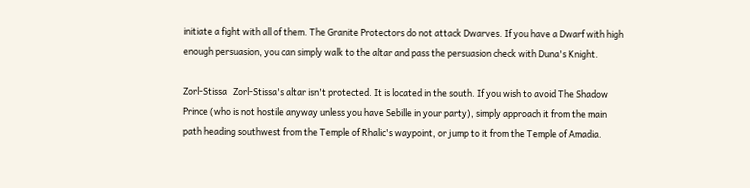initiate a fight with all of them. The Granite Protectors do not attack Dwarves. If you have a Dwarf with high enough persuasion, you can simply walk to the altar and pass the persuasion check with Duna's Knight.

Zorl-Stissa   Zorl-Stissa's altar isn't protected. It is located in the south. If you wish to avoid The Shadow Prince (who is not hostile anyway unless you have Sebille in your party), simply approach it from the main path heading southwest from the Temple of Rhalic's waypoint, or jump to it from the Temple of Amadia.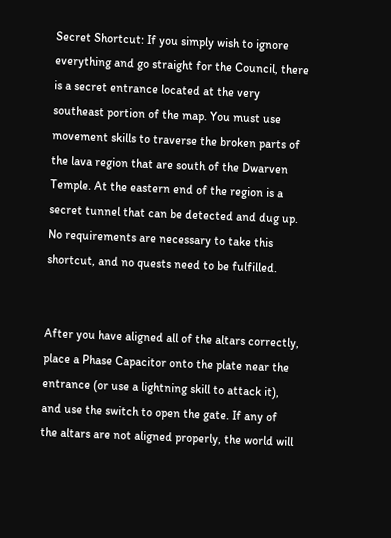Secret Shortcut: If you simply wish to ignore everything and go straight for the Council, there is a secret entrance located at the very southeast portion of the map. You must use movement skills to traverse the broken parts of the lava region that are south of the Dwarven Temple. At the eastern end of the region is a secret tunnel that can be detected and dug up. No requirements are necessary to take this shortcut, and no quests need to be fulfilled.


After you have aligned all of the altars correctly, place a Phase Capacitor onto the plate near the entrance (or use a lightning skill to attack it), and use the switch to open the gate. If any of the altars are not aligned properly, the world will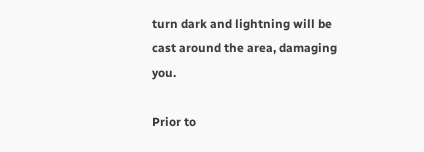turn dark and lightning will be cast around the area, damaging you.

Prior to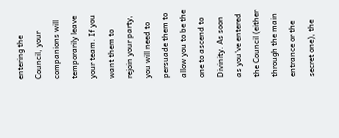entering the Council, your companions will temporarily leave your team. If you want them to rejoin your party, you will need to persuade them to allow you to be the one to ascend to Divinity. As soon as you've entered the Council (either through the main entrance or the secret one), the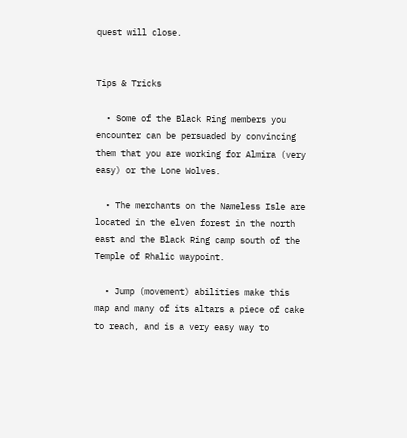quest will close.


Tips & Tricks

  • Some of the Black Ring members you encounter can be persuaded by convincing them that you are working for Almira (very easy) or the Lone Wolves.

  • The merchants on the Nameless Isle are located in the elven forest in the north east and the Black Ring camp south of the Temple of Rhalic waypoint.

  • Jump (movement) abilities make this map and many of its altars a piece of cake to reach, and is a very easy way to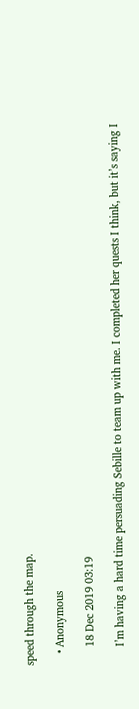speed through the map.

    • Anonymous

      18 Dec 2019 03:19

      I’m having a hard time persuading Sebille to team up with me. I completed her quests I think, but it’s saying I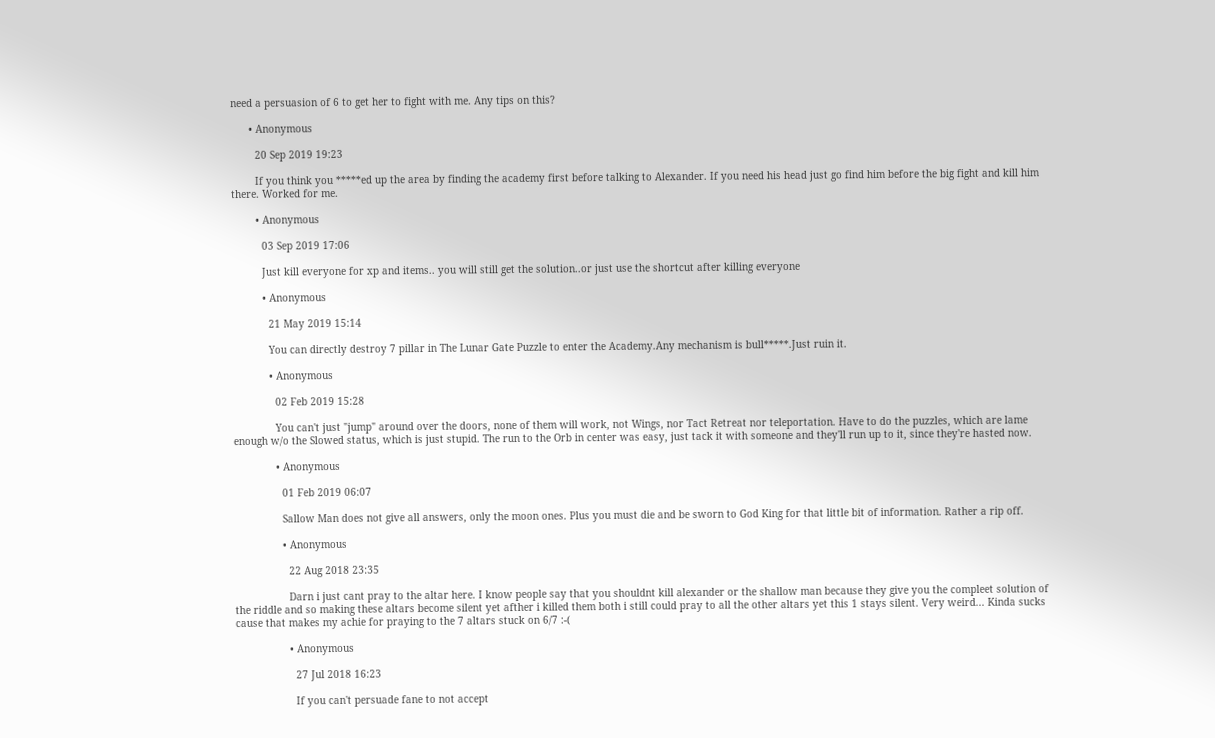need a persuasion of 6 to get her to fight with me. Any tips on this?

      • Anonymous

        20 Sep 2019 19:23

        If you think you *****ed up the area by finding the academy first before talking to Alexander. If you need his head just go find him before the big fight and kill him there. Worked for me.

        • Anonymous

          03 Sep 2019 17:06

          Just kill everyone for xp and items.. you will still get the solution..or just use the shortcut after killing everyone

          • Anonymous

            21 May 2019 15:14

            You can directly destroy 7 pillar in The Lunar Gate Puzzle to enter the Academy.Any mechanism is bull*****.Just ruin it.

            • Anonymous

              02 Feb 2019 15:28

              You can't just "jump" around over the doors, none of them will work, not Wings, nor Tact Retreat nor teleportation. Have to do the puzzles, which are lame enough w/o the Slowed status, which is just stupid. The run to the Orb in center was easy, just tack it with someone and they'll run up to it, since they're hasted now.

              • Anonymous

                01 Feb 2019 06:07

                Sallow Man does not give all answers, only the moon ones. Plus you must die and be sworn to God King for that little bit of information. Rather a rip off.

                • Anonymous

                  22 Aug 2018 23:35

                  Darn i just cant pray to the altar here. I know people say that you shouldnt kill alexander or the shallow man because they give you the compleet solution of the riddle and so making these altars become silent yet afther i killed them both i still could pray to all the other altars yet this 1 stays silent. Very weird... Kinda sucks cause that makes my achie for praying to the 7 altars stuck on 6/7 :-(

                  • Anonymous

                    27 Jul 2018 16:23

                    If you can't persuade fane to not accept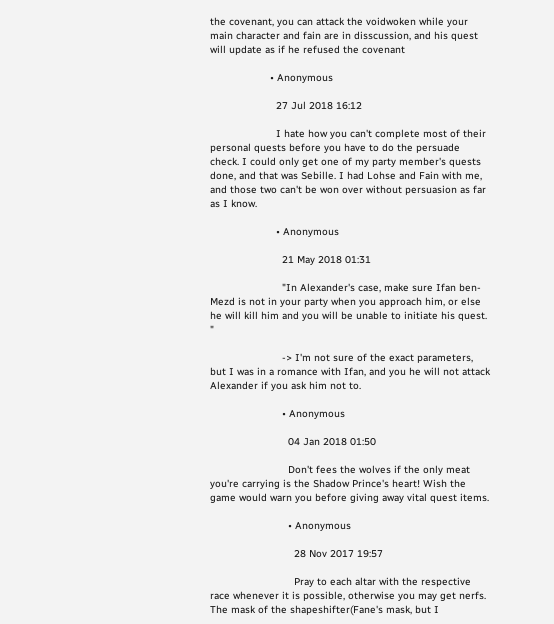the covenant, you can attack the voidwoken while your main character and fain are in disscussion, and his quest will update as if he refused the covenant

                    • Anonymous

                      27 Jul 2018 16:12

                      I hate how you can't complete most of their personal quests before you have to do the persuade check. I could only get one of my party member's quests done, and that was Sebille. I had Lohse and Fain with me, and those two can't be won over without persuasion as far as I know.

                      • Anonymous

                        21 May 2018 01:31

                        "In Alexander's case, make sure Ifan ben-Mezd is not in your party when you approach him, or else he will kill him and you will be unable to initiate his quest. "

                        -> I'm not sure of the exact parameters, but I was in a romance with Ifan, and you he will not attack Alexander if you ask him not to.

                        • Anonymous

                          04 Jan 2018 01:50

                          Don't fees the wolves if the only meat you're carrying is the Shadow Prince's heart! Wish the game would warn you before giving away vital quest items.

                          • Anonymous

                            28 Nov 2017 19:57

                            Pray to each altar with the respective race whenever it is possible, otherwise you may get nerfs. The mask of the shapeshifter(Fane's mask, but I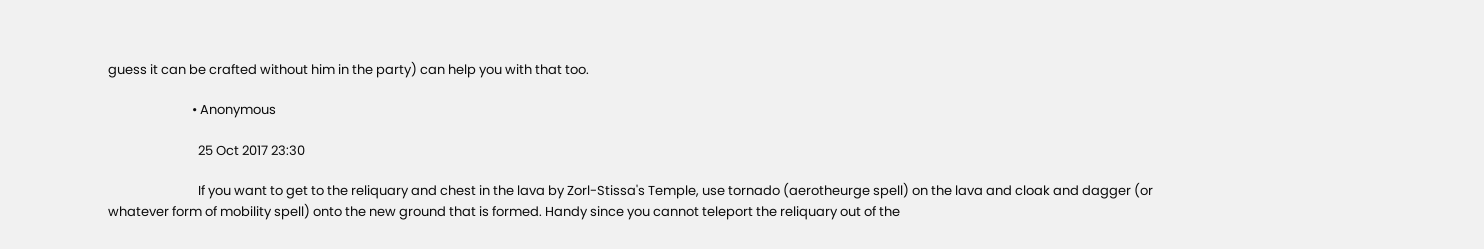guess it can be crafted without him in the party) can help you with that too.

                            • Anonymous

                              25 Oct 2017 23:30

                              If you want to get to the reliquary and chest in the lava by Zorl-Stissa's Temple, use tornado (aerotheurge spell) on the lava and cloak and dagger (or whatever form of mobility spell) onto the new ground that is formed. Handy since you cannot teleport the reliquary out of the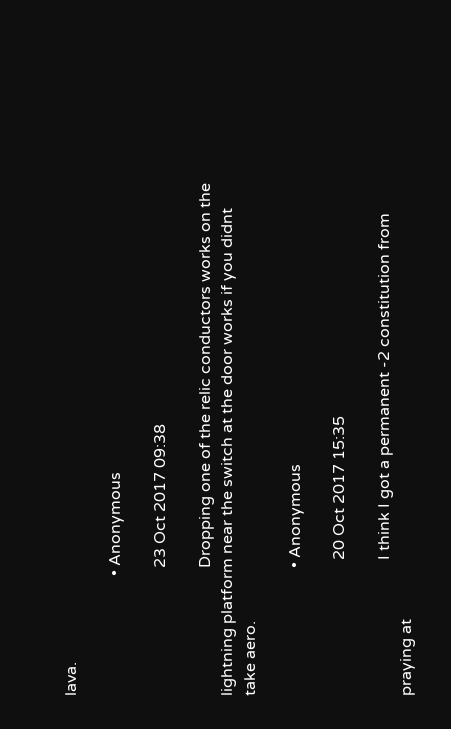lava.

                              • Anonymous

                                23 Oct 2017 09:38

                                Dropping one of the relic conductors works on the lightning platform near the switch at the door works if you didnt take aero.

                                • Anonymous

                                  20 Oct 2017 15:35

                                  I think I got a permanent -2 constitution from praying at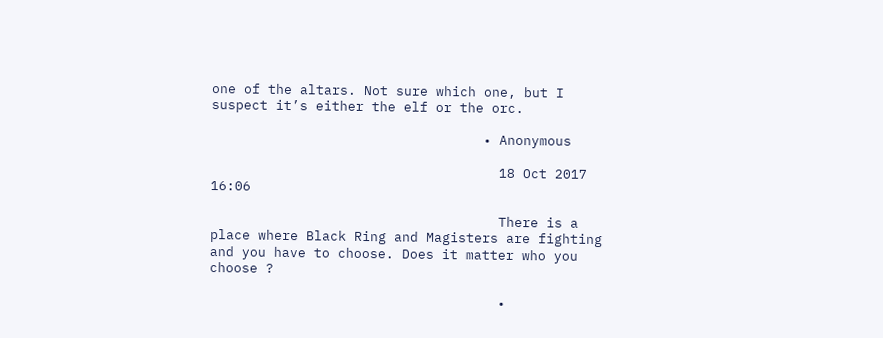one of the altars. Not sure which one, but I suspect it’s either the elf or the orc.

                                  • Anonymous

                                    18 Oct 2017 16:06

                                    There is a place where Black Ring and Magisters are fighting and you have to choose. Does it matter who you choose ?

                                    •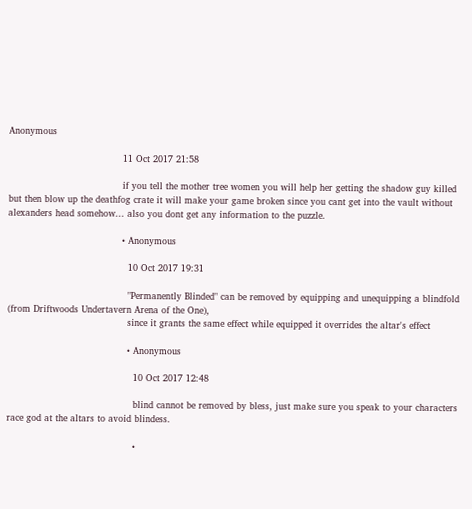Anonymous

                                      11 Oct 2017 21:58

                                      if you tell the mother tree women you will help her getting the shadow guy killed but then blow up the deathfog crate it will make your game broken since you cant get into the vault without alexanders head somehow... also you dont get any information to the puzzle.

                                      • Anonymous

                                        10 Oct 2017 19:31

                                        "Permanently Blinded" can be removed by equipping and unequipping a blindfold (from Driftwoods Undertavern Arena of the One),
                                        since it grants the same effect while equipped it overrides the altar's effect

                                        • Anonymous

                                          10 Oct 2017 12:48

                                          blind cannot be removed by bless, just make sure you speak to your characters race god at the altars to avoid blindess.

                                          •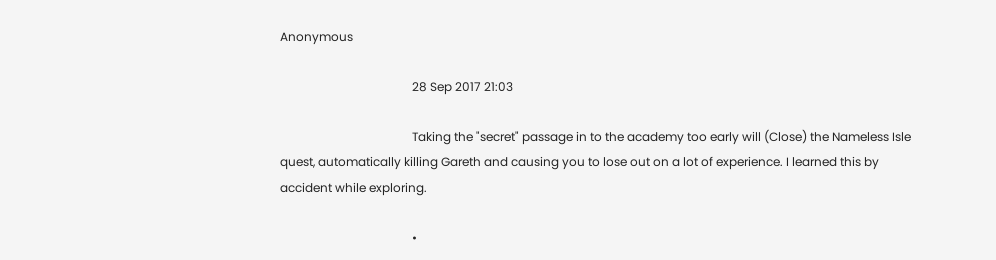Anonymous

                                            28 Sep 2017 21:03

                                            Taking the "secret" passage in to the academy too early will (Close) the Nameless Isle quest, automatically killing Gareth and causing you to lose out on a lot of experience. I learned this by accident while exploring.

                                            •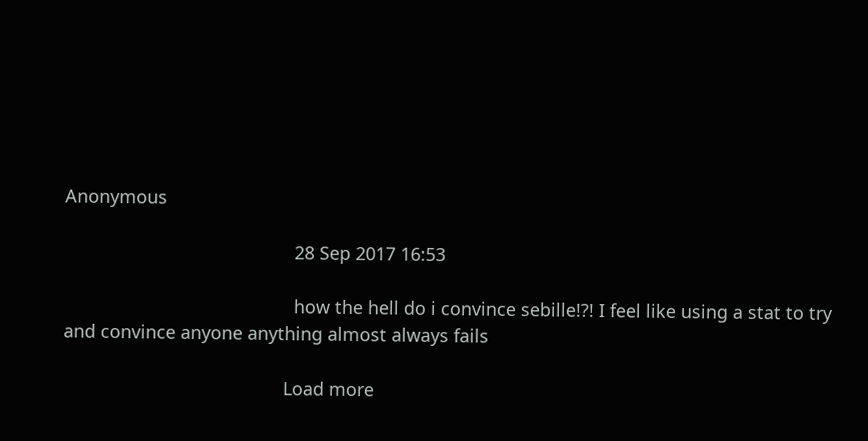Anonymous

                                              28 Sep 2017 16:53

                                              how the hell do i convince sebille!?! I feel like using a stat to try and convince anyone anything almost always fails

                                            Load more